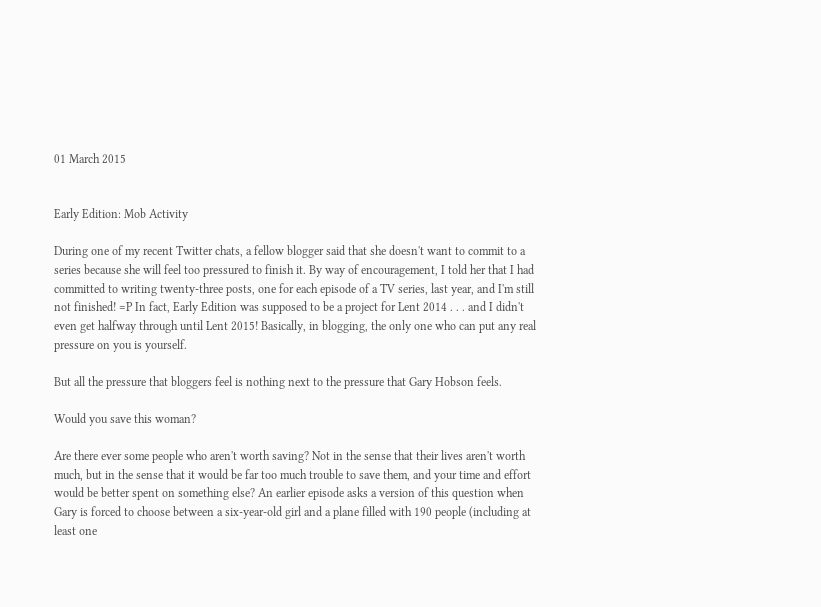01 March 2015


Early Edition: Mob Activity

During one of my recent Twitter chats, a fellow blogger said that she doesn't want to commit to a series because she will feel too pressured to finish it. By way of encouragement, I told her that I had committed to writing twenty-three posts, one for each episode of a TV series, last year, and I'm still not finished! =P In fact, Early Edition was supposed to be a project for Lent 2014 . . . and I didn't even get halfway through until Lent 2015! Basically, in blogging, the only one who can put any real pressure on you is yourself.

But all the pressure that bloggers feel is nothing next to the pressure that Gary Hobson feels.

Would you save this woman?

Are there ever some people who aren't worth saving? Not in the sense that their lives aren't worth much, but in the sense that it would be far too much trouble to save them, and your time and effort would be better spent on something else? An earlier episode asks a version of this question when Gary is forced to choose between a six-year-old girl and a plane filled with 190 people (including at least one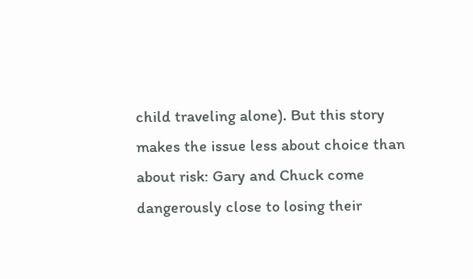child traveling alone). But this story makes the issue less about choice than about risk: Gary and Chuck come dangerously close to losing their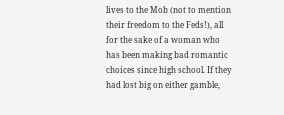lives to the Mob (not to mention their freedom to the Feds!), all for the sake of a woman who has been making bad romantic choices since high school. If they had lost big on either gamble,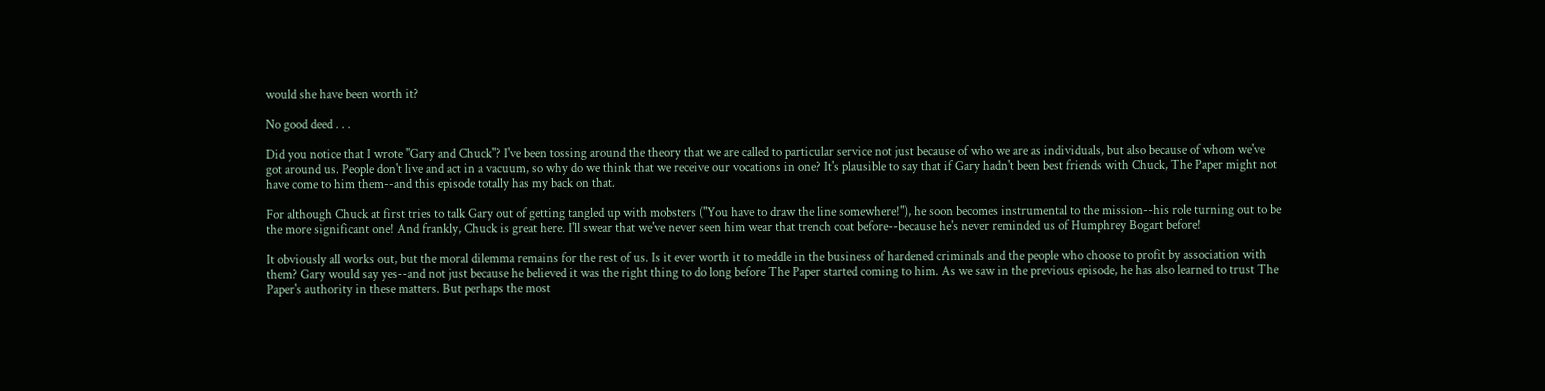would she have been worth it?

No good deed . . .

Did you notice that I wrote "Gary and Chuck"? I've been tossing around the theory that we are called to particular service not just because of who we are as individuals, but also because of whom we've got around us. People don't live and act in a vacuum, so why do we think that we receive our vocations in one? It's plausible to say that if Gary hadn't been best friends with Chuck, The Paper might not have come to him them--and this episode totally has my back on that.

For although Chuck at first tries to talk Gary out of getting tangled up with mobsters ("You have to draw the line somewhere!"), he soon becomes instrumental to the mission--his role turning out to be the more significant one! And frankly, Chuck is great here. I'll swear that we've never seen him wear that trench coat before--because he's never reminded us of Humphrey Bogart before!

It obviously all works out, but the moral dilemma remains for the rest of us. Is it ever worth it to meddle in the business of hardened criminals and the people who choose to profit by association with them? Gary would say yes--and not just because he believed it was the right thing to do long before The Paper started coming to him. As we saw in the previous episode, he has also learned to trust The Paper's authority in these matters. But perhaps the most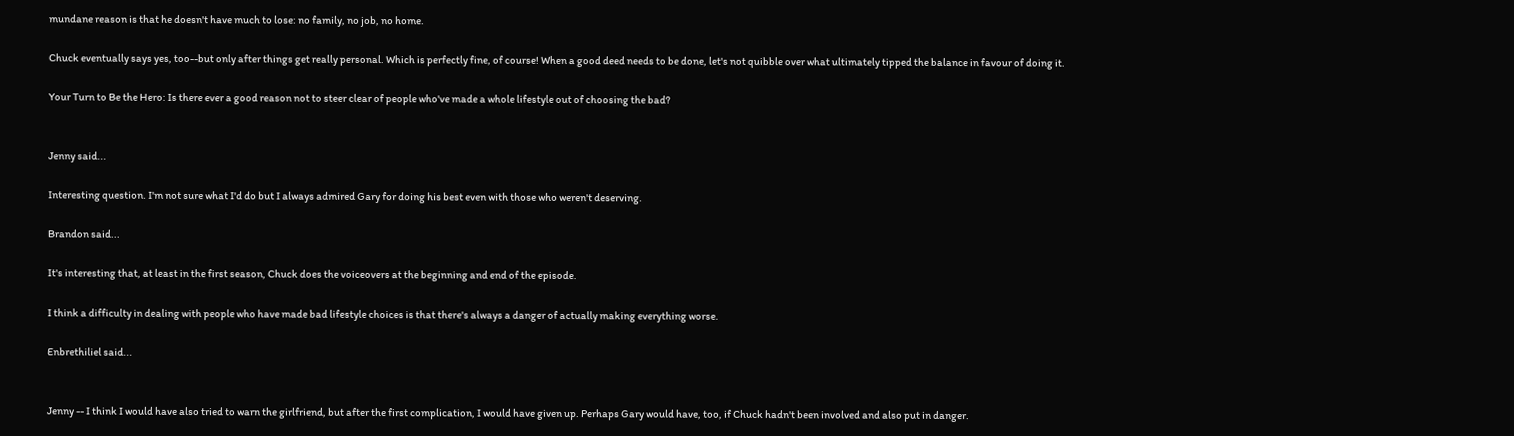mundane reason is that he doesn't have much to lose: no family, no job, no home.

Chuck eventually says yes, too--but only after things get really personal. Which is perfectly fine, of course! When a good deed needs to be done, let's not quibble over what ultimately tipped the balance in favour of doing it.

Your Turn to Be the Hero: Is there ever a good reason not to steer clear of people who've made a whole lifestyle out of choosing the bad?


Jenny said...

Interesting question. I'm not sure what I'd do but I always admired Gary for doing his best even with those who weren't deserving.

Brandon said...

It's interesting that, at least in the first season, Chuck does the voiceovers at the beginning and end of the episode.

I think a difficulty in dealing with people who have made bad lifestyle choices is that there's always a danger of actually making everything worse.

Enbrethiliel said...


Jenny -- I think I would have also tried to warn the girlfriend, but after the first complication, I would have given up. Perhaps Gary would have, too, if Chuck hadn't been involved and also put in danger.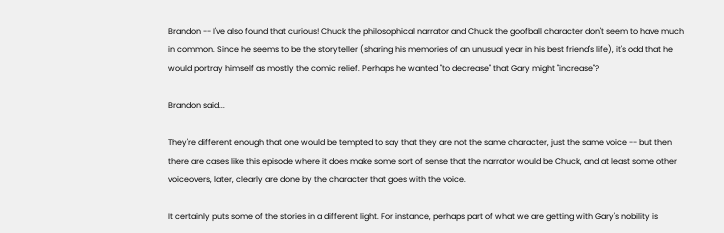Brandon -- I've also found that curious! Chuck the philosophical narrator and Chuck the goofball character don't seem to have much in common. Since he seems to be the storyteller (sharing his memories of an unusual year in his best friend's life), it's odd that he would portray himself as mostly the comic relief. Perhaps he wanted "to decrease" that Gary might "increase"?

Brandon said...

They're different enough that one would be tempted to say that they are not the same character, just the same voice -- but then there are cases like this episode where it does make some sort of sense that the narrator would be Chuck, and at least some other voiceovers, later, clearly are done by the character that goes with the voice.

It certainly puts some of the stories in a different light. For instance, perhaps part of what we are getting with Gary's nobility is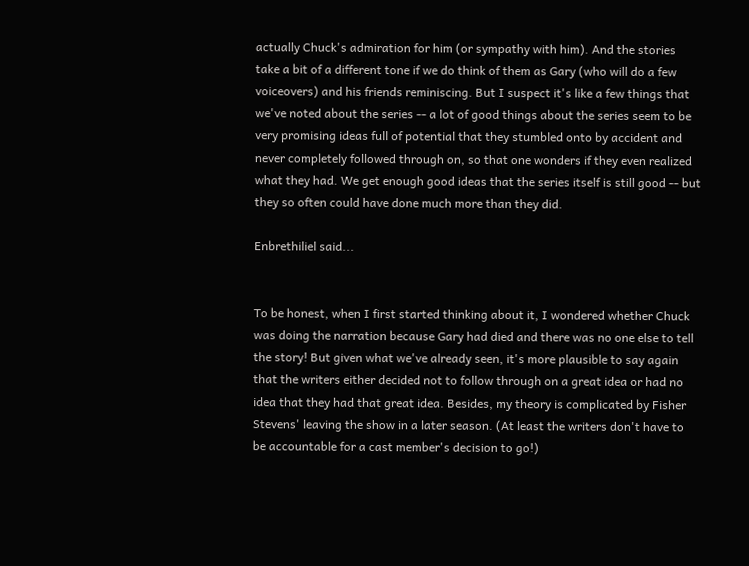actually Chuck's admiration for him (or sympathy with him). And the stories take a bit of a different tone if we do think of them as Gary (who will do a few voiceovers) and his friends reminiscing. But I suspect it's like a few things that we've noted about the series -- a lot of good things about the series seem to be very promising ideas full of potential that they stumbled onto by accident and never completely followed through on, so that one wonders if they even realized what they had. We get enough good ideas that the series itself is still good -- but they so often could have done much more than they did.

Enbrethiliel said...


To be honest, when I first started thinking about it, I wondered whether Chuck was doing the narration because Gary had died and there was no one else to tell the story! But given what we've already seen, it's more plausible to say again that the writers either decided not to follow through on a great idea or had no idea that they had that great idea. Besides, my theory is complicated by Fisher Stevens' leaving the show in a later season. (At least the writers don't have to be accountable for a cast member's decision to go!)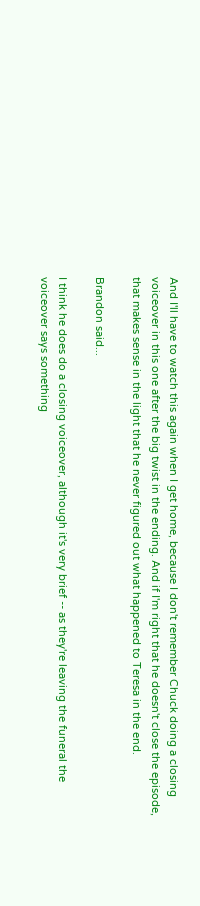And I'll have to watch this again when I get home, because I don't remember Chuck doing a closing voiceover in this one after the big twist in the ending. And if I'm right that he doesn't close the episode, that makes sense in the light that he never figured out what happened to Teresa in the end.

Brandon said...

I think he does do a closing voiceover, although it's very brief -- as they're leaving the funeral the voiceover says something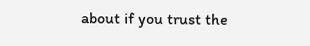about if you trust the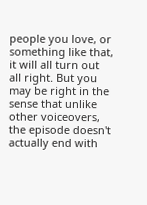people you love, or something like that, it will all turn out all right. But you may be right in the sense that unlike other voiceovers, the episode doesn't actually end with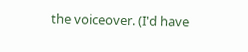the voiceover. (I'd have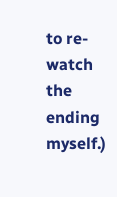to re-watch the ending myself.)